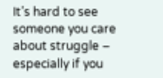It’s hard to see someone you care about struggle – especially if you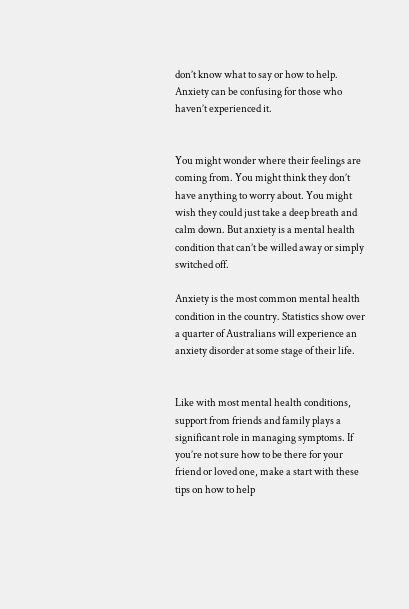don’t know what to say or how to help. Anxiety can be confusing for those who haven’t experienced it.


You might wonder where their feelings are coming from. You might think they don’t have anything to worry about. You might wish they could just take a deep breath and calm down. But anxiety is a mental health condition that can’t be willed away or simply switched off.

Anxiety is the most common mental health condition in the country. Statistics show over a quarter of Australians will experience an anxiety disorder at some stage of their life.


Like with most mental health conditions, support from friends and family plays a significant role in managing symptoms. If you’re not sure how to be there for your friend or loved one, make a start with these tips on how to help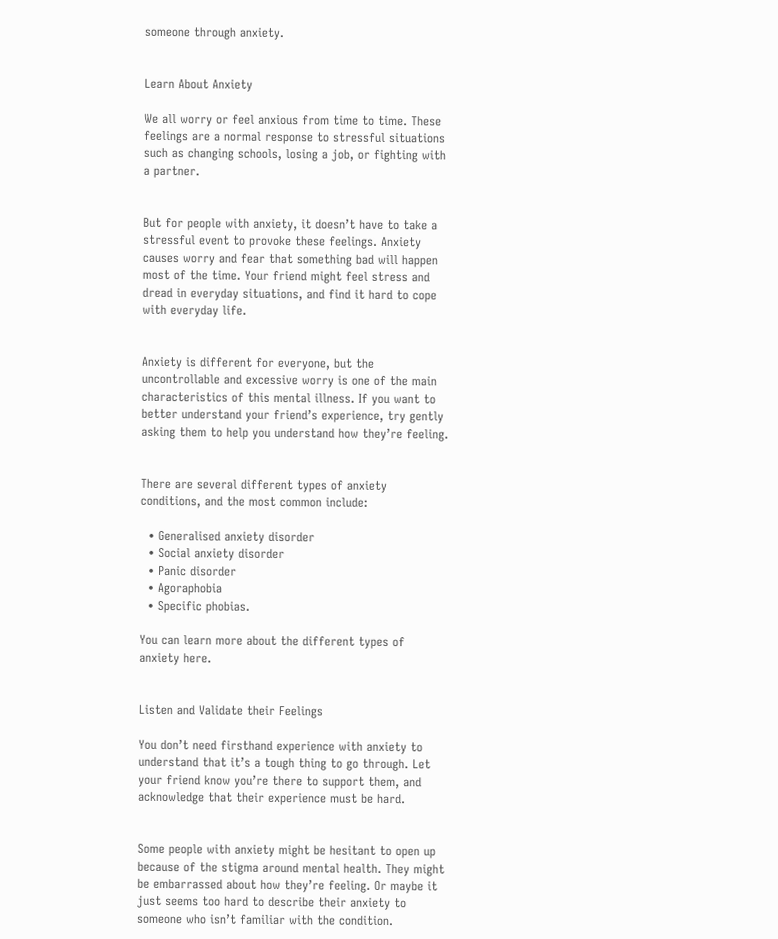someone through anxiety.


Learn About Anxiety

We all worry or feel anxious from time to time. These feelings are a normal response to stressful situations such as changing schools, losing a job, or fighting with a partner.


But for people with anxiety, it doesn’t have to take a stressful event to provoke these feelings. Anxiety causes worry and fear that something bad will happen most of the time. Your friend might feel stress and dread in everyday situations, and find it hard to cope with everyday life.


Anxiety is different for everyone, but the uncontrollable and excessive worry is one of the main characteristics of this mental illness. If you want to better understand your friend’s experience, try gently asking them to help you understand how they’re feeling.


There are several different types of anxiety conditions, and the most common include:

  • Generalised anxiety disorder
  • Social anxiety disorder
  • Panic disorder
  • Agoraphobia
  • Specific phobias.

You can learn more about the different types of anxiety here.


Listen and Validate their Feelings

You don’t need firsthand experience with anxiety to understand that it’s a tough thing to go through. Let your friend know you’re there to support them, and acknowledge that their experience must be hard.


Some people with anxiety might be hesitant to open up because of the stigma around mental health. They might be embarrassed about how they’re feeling. Or maybe it just seems too hard to describe their anxiety to someone who isn’t familiar with the condition.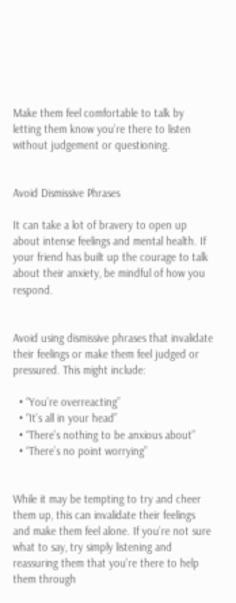Make them feel comfortable to talk by letting them know you’re there to listen without judgement or questioning.


Avoid Dismissive Phrases

It can take a lot of bravery to open up about intense feelings and mental health. If your friend has built up the courage to talk about their anxiety, be mindful of how you respond.


Avoid using dismissive phrases that invalidate their feelings or make them feel judged or pressured. This might include:

  • “You’re overreacting”
  • “It’s all in your head”
  • “There’s nothing to be anxious about”
  • “There’s no point worrying”


While it may be tempting to try and cheer them up, this can invalidate their feelings and make them feel alone. If you’re not sure what to say, try simply listening and reassuring them that you’re there to help them through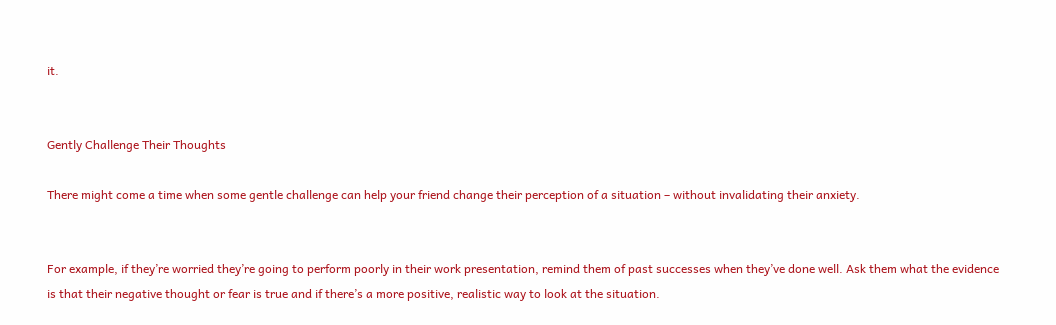it.


Gently Challenge Their Thoughts

There might come a time when some gentle challenge can help your friend change their perception of a situation – without invalidating their anxiety.


For example, if they’re worried they’re going to perform poorly in their work presentation, remind them of past successes when they’ve done well. Ask them what the evidence is that their negative thought or fear is true and if there’s a more positive, realistic way to look at the situation.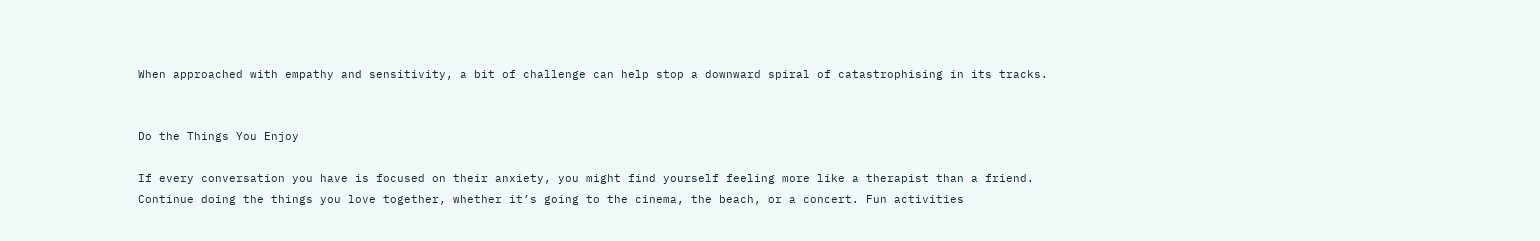When approached with empathy and sensitivity, a bit of challenge can help stop a downward spiral of catastrophising in its tracks.


Do the Things You Enjoy

If every conversation you have is focused on their anxiety, you might find yourself feeling more like a therapist than a friend. Continue doing the things you love together, whether it’s going to the cinema, the beach, or a concert. Fun activities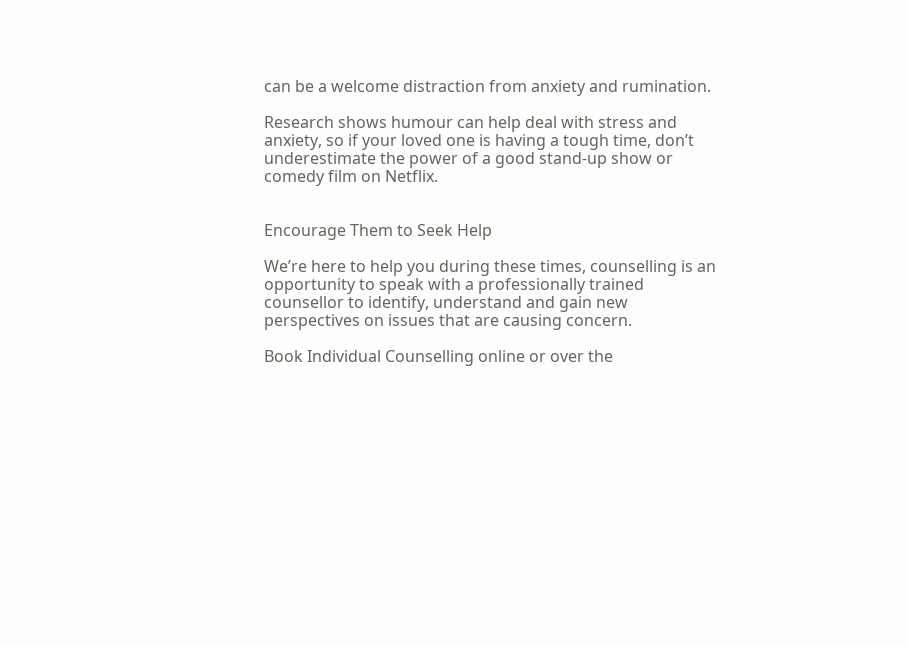can be a welcome distraction from anxiety and rumination.

Research shows humour can help deal with stress and anxiety, so if your loved one is having a tough time, don’t underestimate the power of a good stand-up show or comedy film on Netflix.


Encourage Them to Seek Help

We’re here to help you during these times, counselling is an opportunity to speak with a professionally trained counsellor to identify, understand and gain new perspectives on issues that are causing concern.

Book Individual Counselling online or over the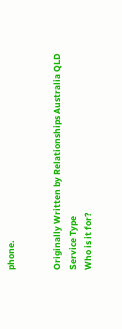phone.


Originally Written by Relationships Australia QLD
Service Type
Who is it for?